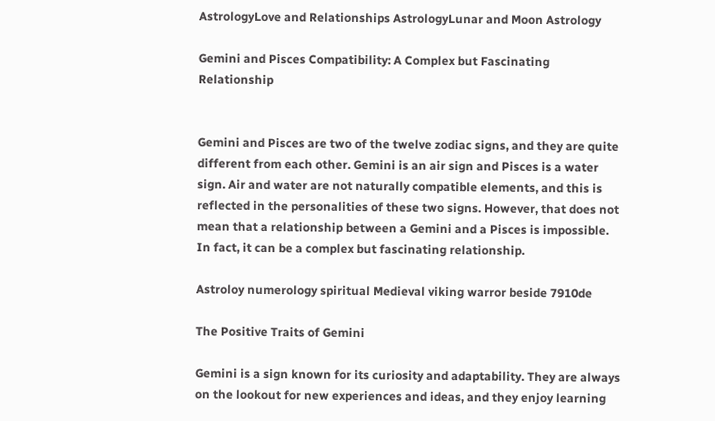AstrologyLove and Relationships AstrologyLunar and Moon Astrology

Gemini and Pisces Compatibility: A Complex but Fascinating Relationship


Gemini and Pisces are two of the twelve zodiac signs, and they are quite different from each other. Gemini is an air sign and Pisces is a water sign. Air and water are not naturally compatible elements, and this is reflected in the personalities of these two signs. However, that does not mean that a relationship between a Gemini and a Pisces is impossible. In fact, it can be a complex but fascinating relationship.

Astroloy numerology spiritual Medieval viking warror beside 7910de

The Positive Traits of Gemini

Gemini is a sign known for its curiosity and adaptability. They are always on the lookout for new experiences and ideas, and they enjoy learning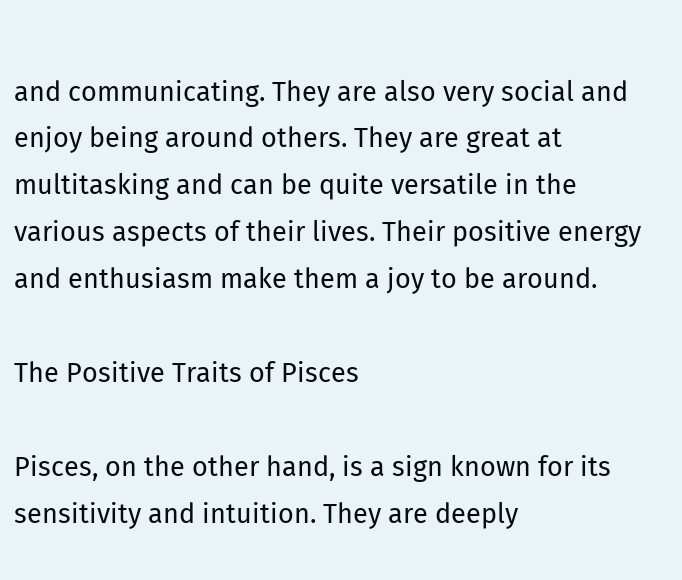and communicating. They are also very social and enjoy being around others. They are great at multitasking and can be quite versatile in the various aspects of their lives. Their positive energy and enthusiasm make them a joy to be around.

The Positive Traits of Pisces

Pisces, on the other hand, is a sign known for its sensitivity and intuition. They are deeply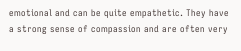emotional and can be quite empathetic. They have a strong sense of compassion and are often very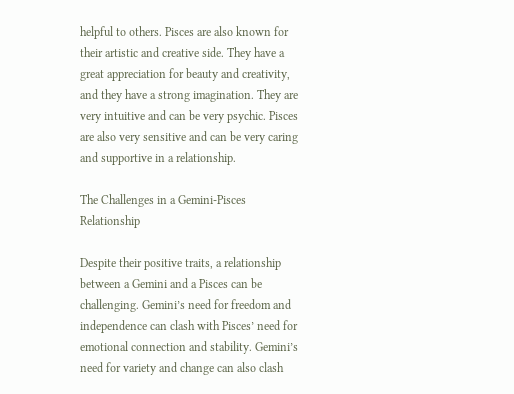helpful to others. Pisces are also known for their artistic and creative side. They have a great appreciation for beauty and creativity, and they have a strong imagination. They are very intuitive and can be very psychic. Pisces are also very sensitive and can be very caring and supportive in a relationship.

The Challenges in a Gemini-Pisces Relationship

Despite their positive traits, a relationship between a Gemini and a Pisces can be challenging. Gemini’s need for freedom and independence can clash with Pisces’ need for emotional connection and stability. Gemini’s need for variety and change can also clash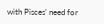with Pisces’ need for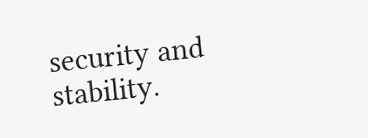security and stability.